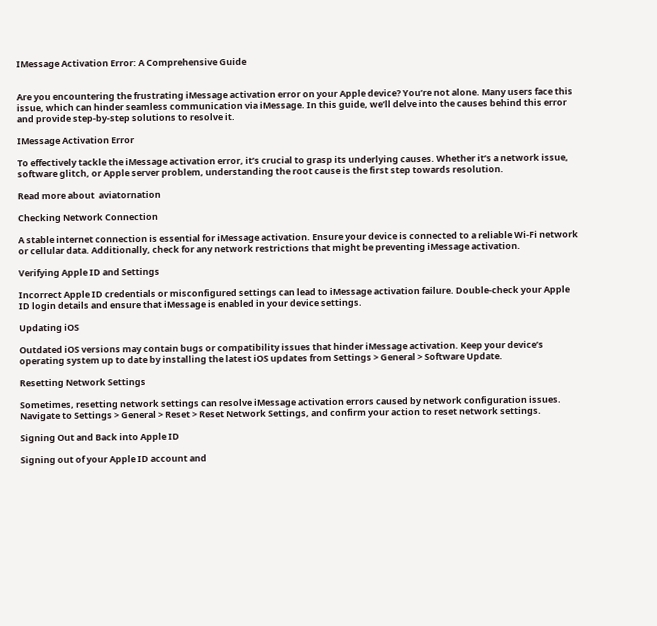IMessage Activation Error: A Comprehensive Guide


Are you encountering the frustrating iMessage activation error on your Apple device? You’re not alone. Many users face this issue, which can hinder seamless communication via iMessage. In this guide, we’ll delve into the causes behind this error and provide step-by-step solutions to resolve it.

IMessage Activation Error

To effectively tackle the iMessage activation error, it’s crucial to grasp its underlying causes. Whether it’s a network issue, software glitch, or Apple server problem, understanding the root cause is the first step towards resolution.

Read more about  aviatornation

Checking Network Connection

A stable internet connection is essential for iMessage activation. Ensure your device is connected to a reliable Wi-Fi network or cellular data. Additionally, check for any network restrictions that might be preventing iMessage activation.

Verifying Apple ID and Settings

Incorrect Apple ID credentials or misconfigured settings can lead to iMessage activation failure. Double-check your Apple ID login details and ensure that iMessage is enabled in your device settings.

Updating iOS

Outdated iOS versions may contain bugs or compatibility issues that hinder iMessage activation. Keep your device’s operating system up to date by installing the latest iOS updates from Settings > General > Software Update.

Resetting Network Settings

Sometimes, resetting network settings can resolve iMessage activation errors caused by network configuration issues. Navigate to Settings > General > Reset > Reset Network Settings, and confirm your action to reset network settings.

Signing Out and Back into Apple ID

Signing out of your Apple ID account and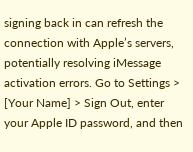signing back in can refresh the connection with Apple’s servers, potentially resolving iMessage activation errors. Go to Settings > [Your Name] > Sign Out, enter your Apple ID password, and then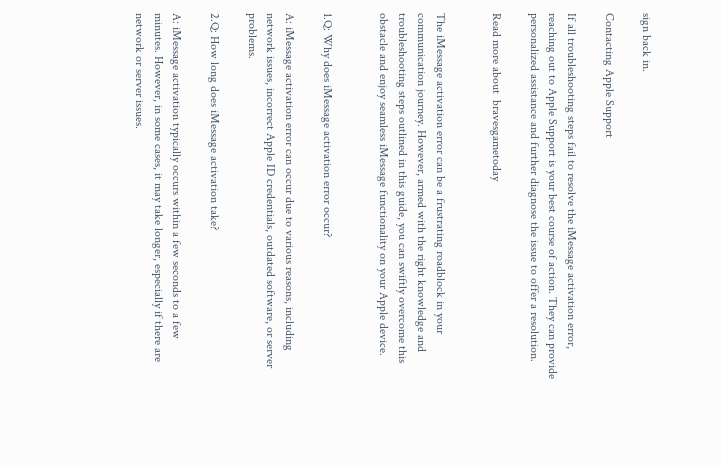sign back in.

Contacting Apple Support

If all troubleshooting steps fail to resolve the iMessage activation error, reaching out to Apple Support is your best course of action. They can provide personalized assistance and further diagnose the issue to offer a resolution.

Read more about  bravesgametoday


The iMessage activation error can be a frustrating roadblock in your communication journey. However, armed with the right knowledge and troubleshooting steps outlined in this guide, you can swiftly overcome this obstacle and enjoy seamless iMessage functionality on your Apple device.


1.Q: Why does iMessage activation error occur?

A: iMessage activation error can occur due to various reasons, including network issues, incorrect Apple ID credentials, outdated software, or server problems.

2.Q: How long does iMessage activation take?

A: iMessage activation typically occurs within a few seconds to a few minutes. However, in some cases, it may take longer, especially if there are network or server issues.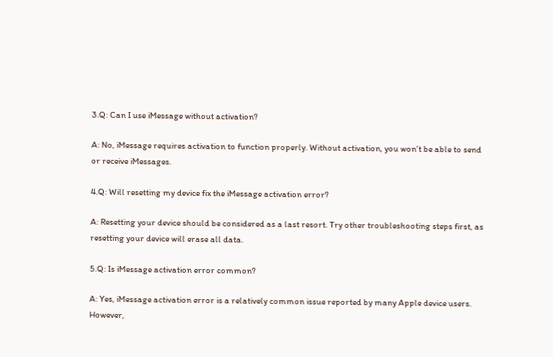3.Q: Can I use iMessage without activation?

A: No, iMessage requires activation to function properly. Without activation, you won’t be able to send or receive iMessages.

4.Q: Will resetting my device fix the iMessage activation error?

A: Resetting your device should be considered as a last resort. Try other troubleshooting steps first, as resetting your device will erase all data.

5.Q: Is iMessage activation error common?

A: Yes, iMessage activation error is a relatively common issue reported by many Apple device users. However,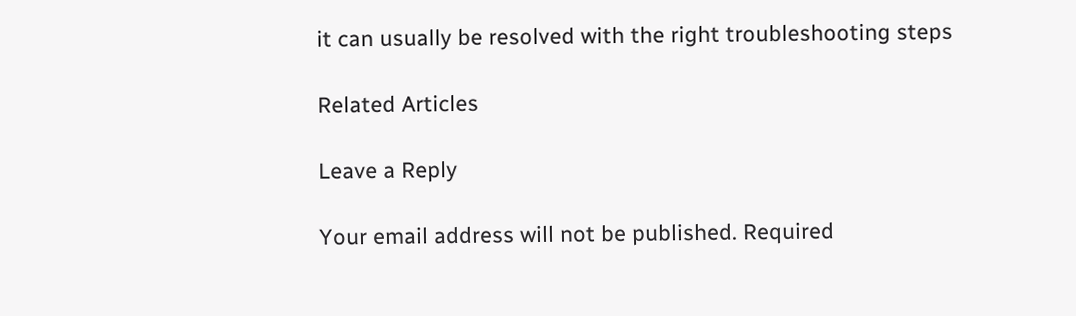it can usually be resolved with the right troubleshooting steps

Related Articles

Leave a Reply

Your email address will not be published. Required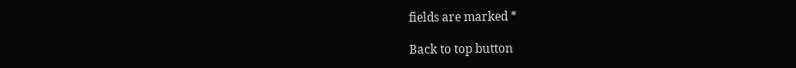fields are marked *

Back to top button